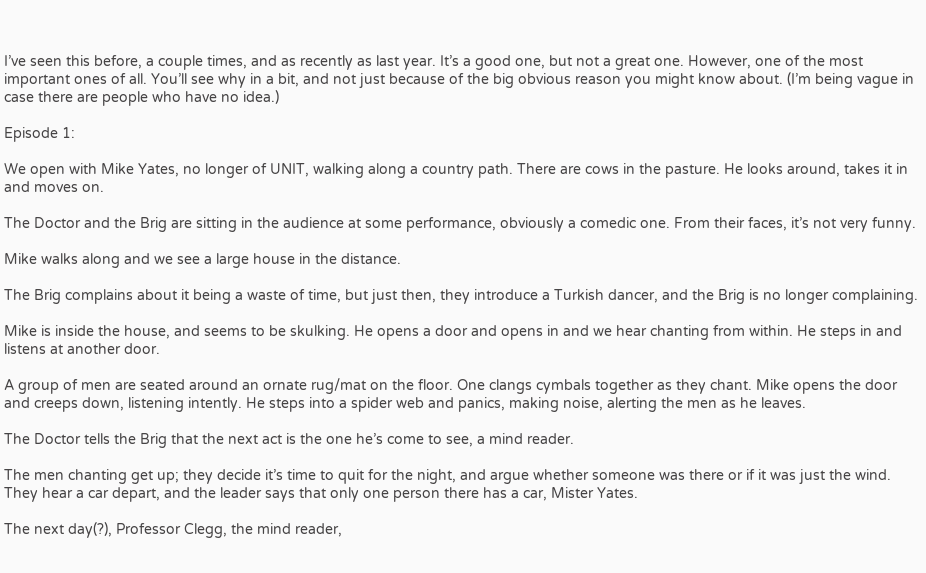I’ve seen this before, a couple times, and as recently as last year. It’s a good one, but not a great one. However, one of the most important ones of all. You’ll see why in a bit, and not just because of the big obvious reason you might know about. (I’m being vague in case there are people who have no idea.)

Episode 1:

We open with Mike Yates, no longer of UNIT, walking along a country path. There are cows in the pasture. He looks around, takes it in and moves on.

The Doctor and the Brig are sitting in the audience at some performance, obviously a comedic one. From their faces, it’s not very funny.

Mike walks along and we see a large house in the distance.

The Brig complains about it being a waste of time, but just then, they introduce a Turkish dancer, and the Brig is no longer complaining.

Mike is inside the house, and seems to be skulking. He opens a door and opens in and we hear chanting from within. He steps in and listens at another door.

A group of men are seated around an ornate rug/mat on the floor. One clangs cymbals together as they chant. Mike opens the door and creeps down, listening intently. He steps into a spider web and panics, making noise, alerting the men as he leaves.

The Doctor tells the Brig that the next act is the one he’s come to see, a mind reader.

The men chanting get up; they decide it’s time to quit for the night, and argue whether someone was there or if it was just the wind. They hear a car depart, and the leader says that only one person there has a car, Mister Yates.

The next day(?), Professor Clegg, the mind reader,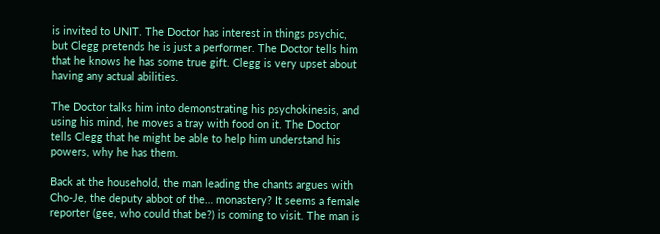is invited to UNIT. The Doctor has interest in things psychic, but Clegg pretends he is just a performer. The Doctor tells him that he knows he has some true gift. Clegg is very upset about having any actual abilities.

The Doctor talks him into demonstrating his psychokinesis, and using his mind, he moves a tray with food on it. The Doctor tells Clegg that he might be able to help him understand his powers, why he has them.

Back at the household, the man leading the chants argues with Cho-Je, the deputy abbot of the… monastery? It seems a female reporter (gee, who could that be?) is coming to visit. The man is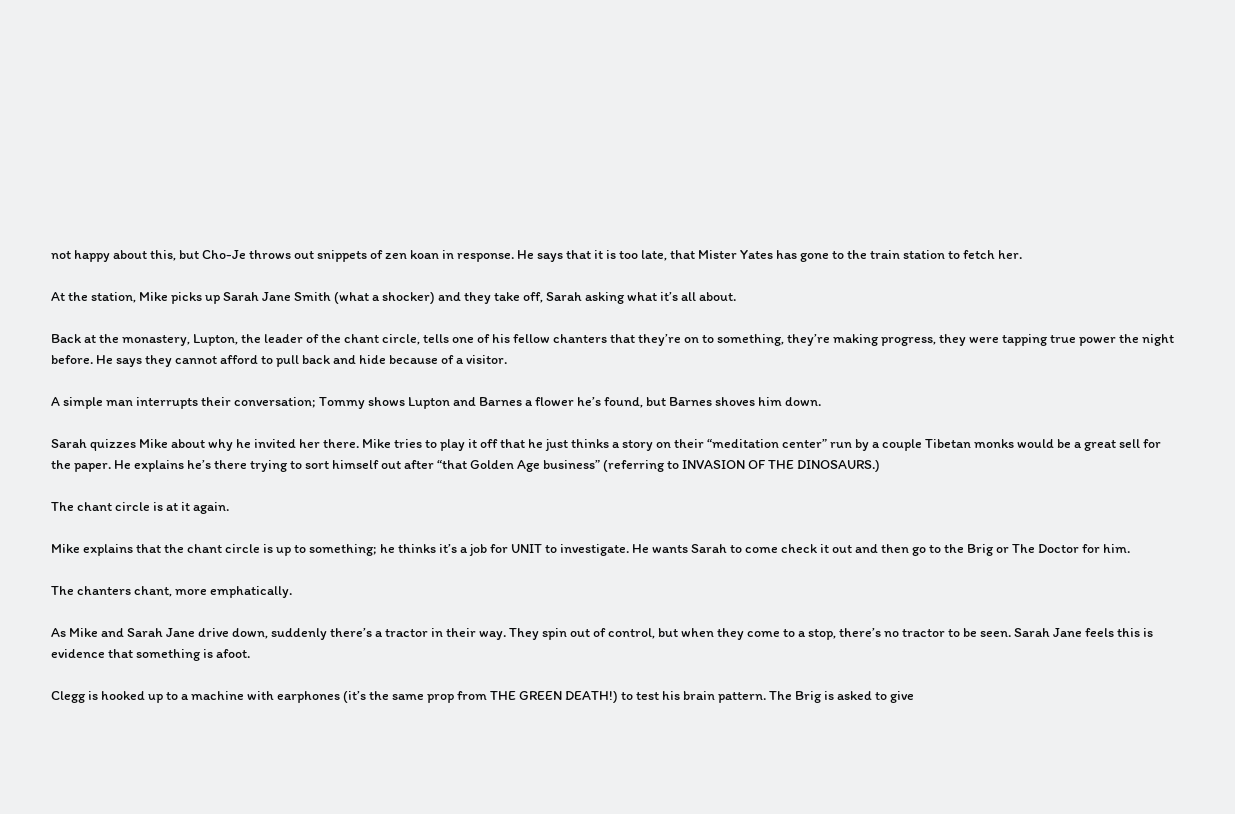not happy about this, but Cho-Je throws out snippets of zen koan in response. He says that it is too late, that Mister Yates has gone to the train station to fetch her.

At the station, Mike picks up Sarah Jane Smith (what a shocker) and they take off, Sarah asking what it’s all about.

Back at the monastery, Lupton, the leader of the chant circle, tells one of his fellow chanters that they’re on to something, they’re making progress, they were tapping true power the night before. He says they cannot afford to pull back and hide because of a visitor.

A simple man interrupts their conversation; Tommy shows Lupton and Barnes a flower he’s found, but Barnes shoves him down.

Sarah quizzes Mike about why he invited her there. Mike tries to play it off that he just thinks a story on their “meditation center” run by a couple Tibetan monks would be a great sell for the paper. He explains he’s there trying to sort himself out after “that Golden Age business” (referring to INVASION OF THE DINOSAURS.)

The chant circle is at it again.

Mike explains that the chant circle is up to something; he thinks it’s a job for UNIT to investigate. He wants Sarah to come check it out and then go to the Brig or The Doctor for him.

The chanters chant, more emphatically.

As Mike and Sarah Jane drive down, suddenly there’s a tractor in their way. They spin out of control, but when they come to a stop, there’s no tractor to be seen. Sarah Jane feels this is evidence that something is afoot.

Clegg is hooked up to a machine with earphones (it’s the same prop from THE GREEN DEATH!) to test his brain pattern. The Brig is asked to give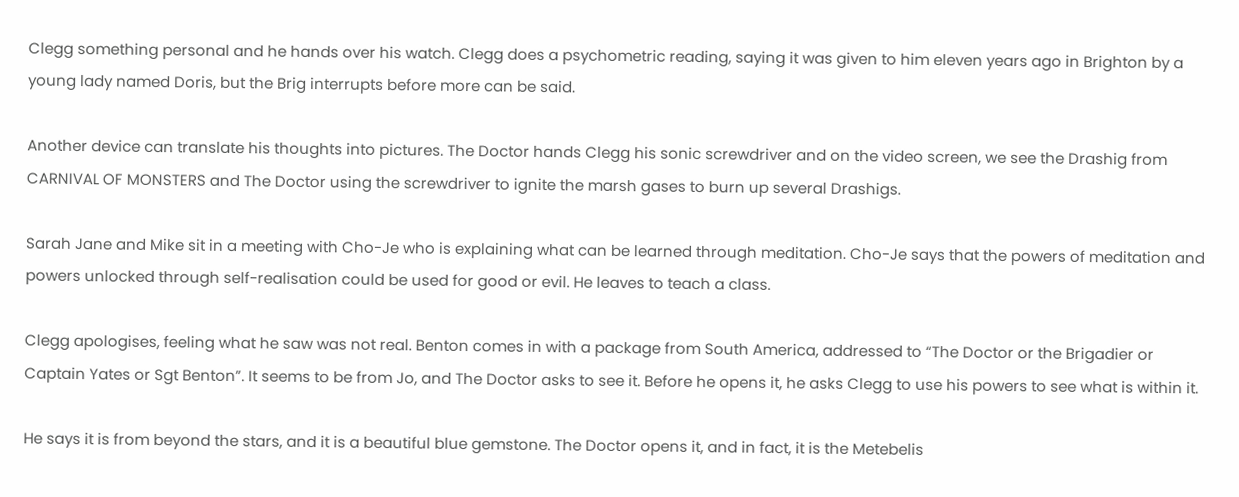Clegg something personal and he hands over his watch. Clegg does a psychometric reading, saying it was given to him eleven years ago in Brighton by a young lady named Doris, but the Brig interrupts before more can be said.

Another device can translate his thoughts into pictures. The Doctor hands Clegg his sonic screwdriver and on the video screen, we see the Drashig from CARNIVAL OF MONSTERS and The Doctor using the screwdriver to ignite the marsh gases to burn up several Drashigs.

Sarah Jane and Mike sit in a meeting with Cho-Je who is explaining what can be learned through meditation. Cho-Je says that the powers of meditation and powers unlocked through self-realisation could be used for good or evil. He leaves to teach a class.

Clegg apologises, feeling what he saw was not real. Benton comes in with a package from South America, addressed to “The Doctor or the Brigadier or Captain Yates or Sgt Benton”. It seems to be from Jo, and The Doctor asks to see it. Before he opens it, he asks Clegg to use his powers to see what is within it.

He says it is from beyond the stars, and it is a beautiful blue gemstone. The Doctor opens it, and in fact, it is the Metebelis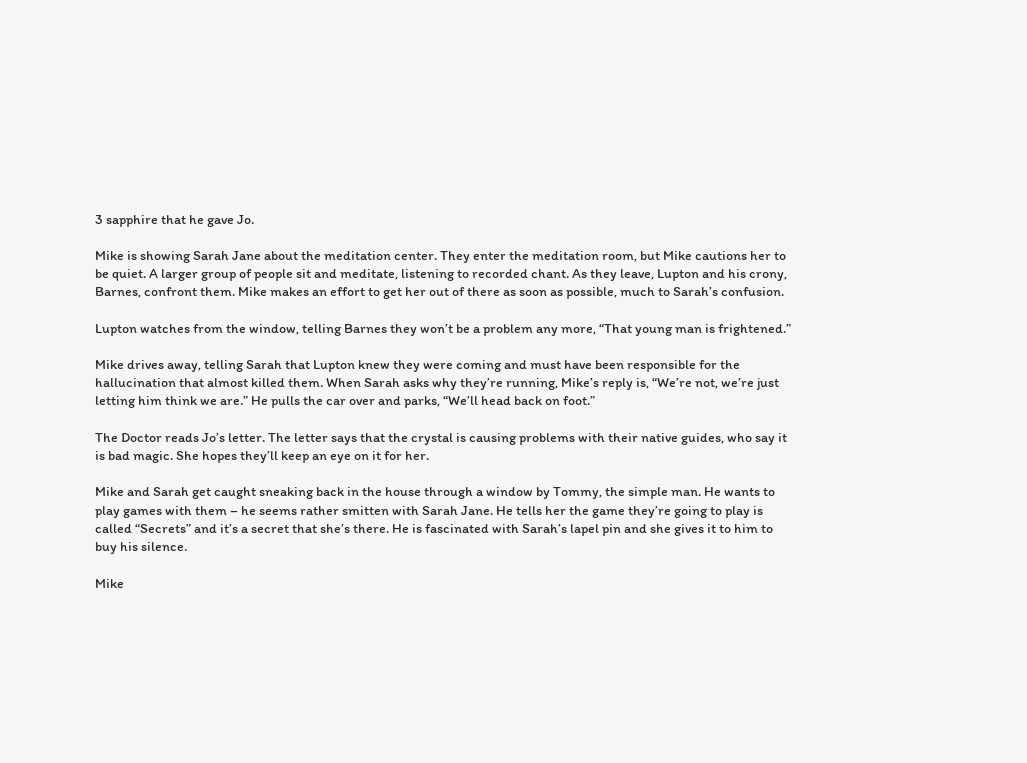3 sapphire that he gave Jo.

Mike is showing Sarah Jane about the meditation center. They enter the meditation room, but Mike cautions her to be quiet. A larger group of people sit and meditate, listening to recorded chant. As they leave, Lupton and his crony, Barnes, confront them. Mike makes an effort to get her out of there as soon as possible, much to Sarah’s confusion.

Lupton watches from the window, telling Barnes they won’t be a problem any more, “That young man is frightened.”

Mike drives away, telling Sarah that Lupton knew they were coming and must have been responsible for the hallucination that almost killed them. When Sarah asks why they’re running, Mike’s reply is, “We’re not, we’re just letting him think we are.” He pulls the car over and parks, “We’ll head back on foot.”

The Doctor reads Jo’s letter. The letter says that the crystal is causing problems with their native guides, who say it is bad magic. She hopes they’ll keep an eye on it for her.

Mike and Sarah get caught sneaking back in the house through a window by Tommy, the simple man. He wants to play games with them – he seems rather smitten with Sarah Jane. He tells her the game they’re going to play is called “Secrets” and it’s a secret that she’s there. He is fascinated with Sarah’s lapel pin and she gives it to him to buy his silence.

Mike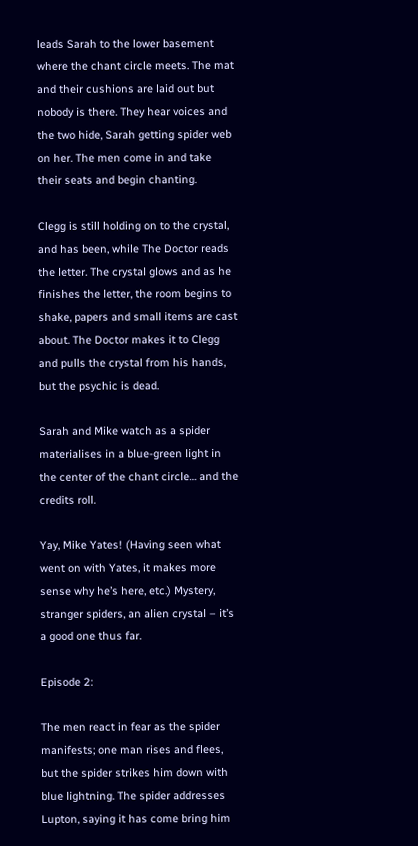leads Sarah to the lower basement where the chant circle meets. The mat and their cushions are laid out but nobody is there. They hear voices and the two hide, Sarah getting spider web on her. The men come in and take their seats and begin chanting.

Clegg is still holding on to the crystal, and has been, while The Doctor reads the letter. The crystal glows and as he finishes the letter, the room begins to shake, papers and small items are cast about. The Doctor makes it to Clegg and pulls the crystal from his hands, but the psychic is dead.

Sarah and Mike watch as a spider materialises in a blue-green light in the center of the chant circle… and the credits roll.

Yay, Mike Yates! (Having seen what went on with Yates, it makes more sense why he’s here, etc.) Mystery, stranger spiders, an alien crystal – it’s a good one thus far.

Episode 2:

The men react in fear as the spider manifests; one man rises and flees, but the spider strikes him down with blue lightning. The spider addresses Lupton, saying it has come bring him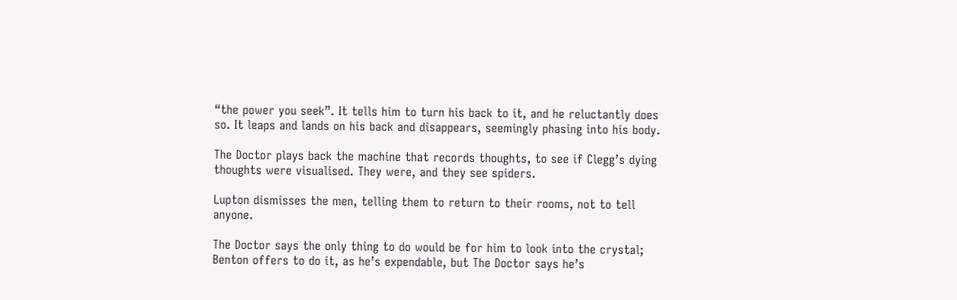“the power you seek”. It tells him to turn his back to it, and he reluctantly does so. It leaps and lands on his back and disappears, seemingly phasing into his body.

The Doctor plays back the machine that records thoughts, to see if Clegg’s dying thoughts were visualised. They were, and they see spiders.

Lupton dismisses the men, telling them to return to their rooms, not to tell anyone.

The Doctor says the only thing to do would be for him to look into the crystal; Benton offers to do it, as he’s expendable, but The Doctor says he’s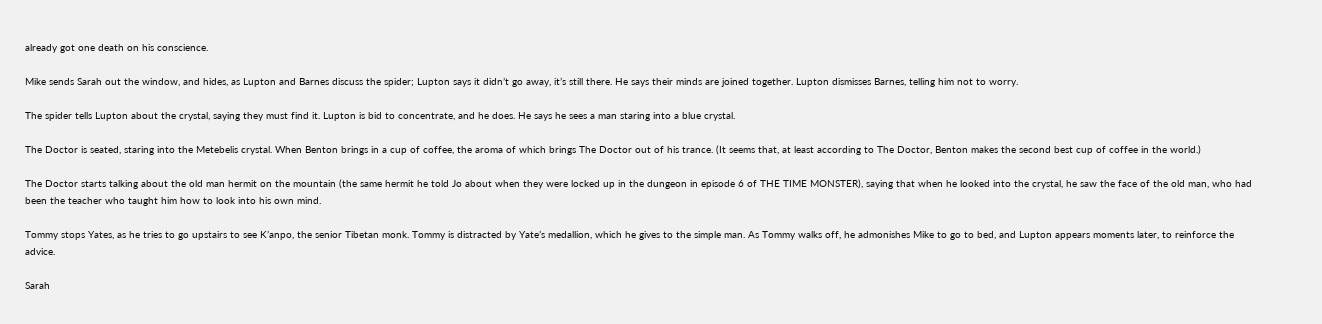already got one death on his conscience.

Mike sends Sarah out the window, and hides, as Lupton and Barnes discuss the spider; Lupton says it didn’t go away, it’s still there. He says their minds are joined together. Lupton dismisses Barnes, telling him not to worry.

The spider tells Lupton about the crystal, saying they must find it. Lupton is bid to concentrate, and he does. He says he sees a man staring into a blue crystal.

The Doctor is seated, staring into the Metebelis crystal. When Benton brings in a cup of coffee, the aroma of which brings The Doctor out of his trance. (It seems that, at least according to The Doctor, Benton makes the second best cup of coffee in the world.)

The Doctor starts talking about the old man hermit on the mountain (the same hermit he told Jo about when they were locked up in the dungeon in episode 6 of THE TIME MONSTER), saying that when he looked into the crystal, he saw the face of the old man, who had been the teacher who taught him how to look into his own mind.

Tommy stops Yates, as he tries to go upstairs to see K’anpo, the senior Tibetan monk. Tommy is distracted by Yate’s medallion, which he gives to the simple man. As Tommy walks off, he admonishes Mike to go to bed, and Lupton appears moments later, to reinforce the advice.

Sarah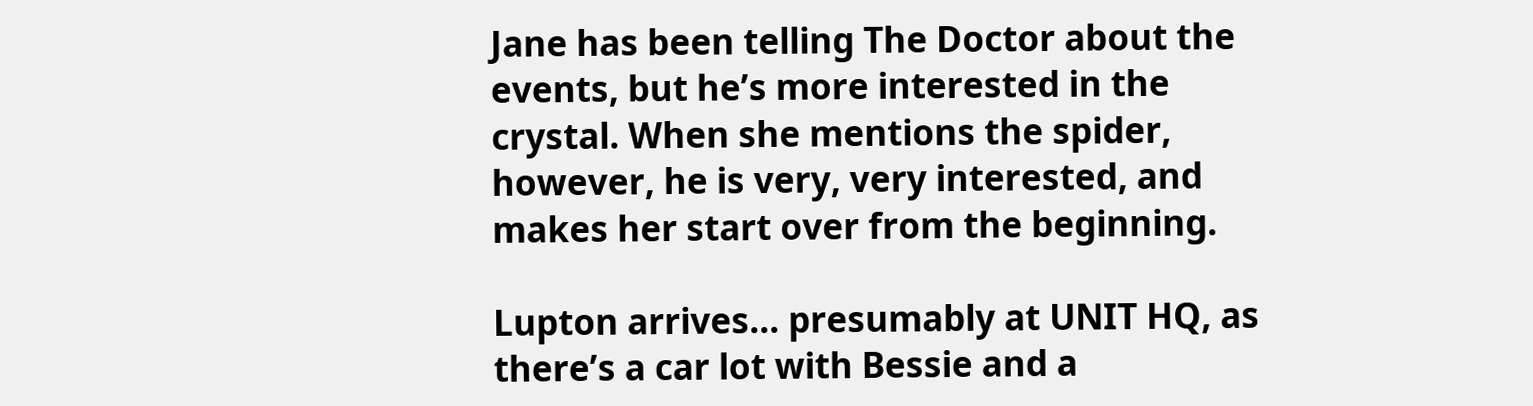Jane has been telling The Doctor about the events, but he’s more interested in the crystal. When she mentions the spider, however, he is very, very interested, and makes her start over from the beginning.

Lupton arrives… presumably at UNIT HQ, as there’s a car lot with Bessie and a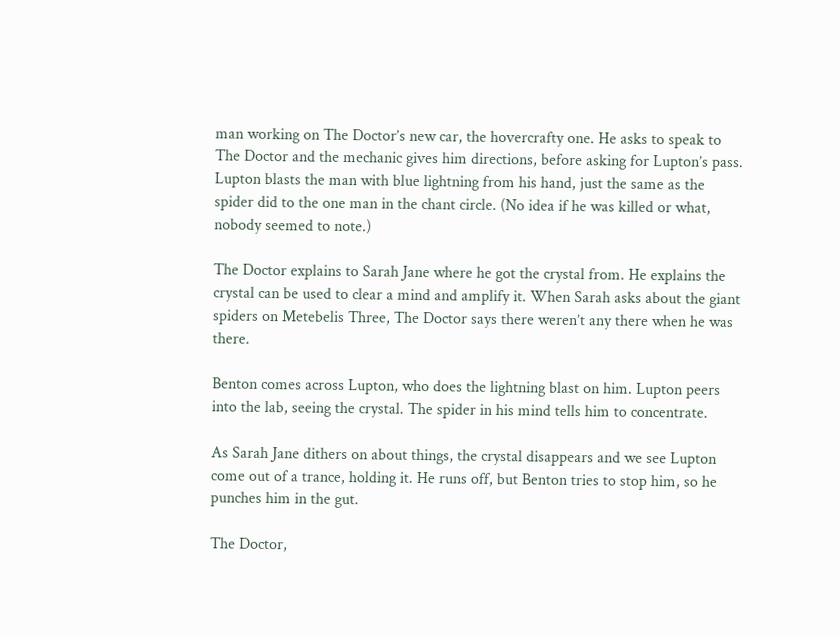man working on The Doctor’s new car, the hovercrafty one. He asks to speak to The Doctor and the mechanic gives him directions, before asking for Lupton’s pass. Lupton blasts the man with blue lightning from his hand, just the same as the spider did to the one man in the chant circle. (No idea if he was killed or what, nobody seemed to note.)

The Doctor explains to Sarah Jane where he got the crystal from. He explains the crystal can be used to clear a mind and amplify it. When Sarah asks about the giant spiders on Metebelis Three, The Doctor says there weren’t any there when he was there.

Benton comes across Lupton, who does the lightning blast on him. Lupton peers into the lab, seeing the crystal. The spider in his mind tells him to concentrate.

As Sarah Jane dithers on about things, the crystal disappears and we see Lupton come out of a trance, holding it. He runs off, but Benton tries to stop him, so he punches him in the gut.

The Doctor,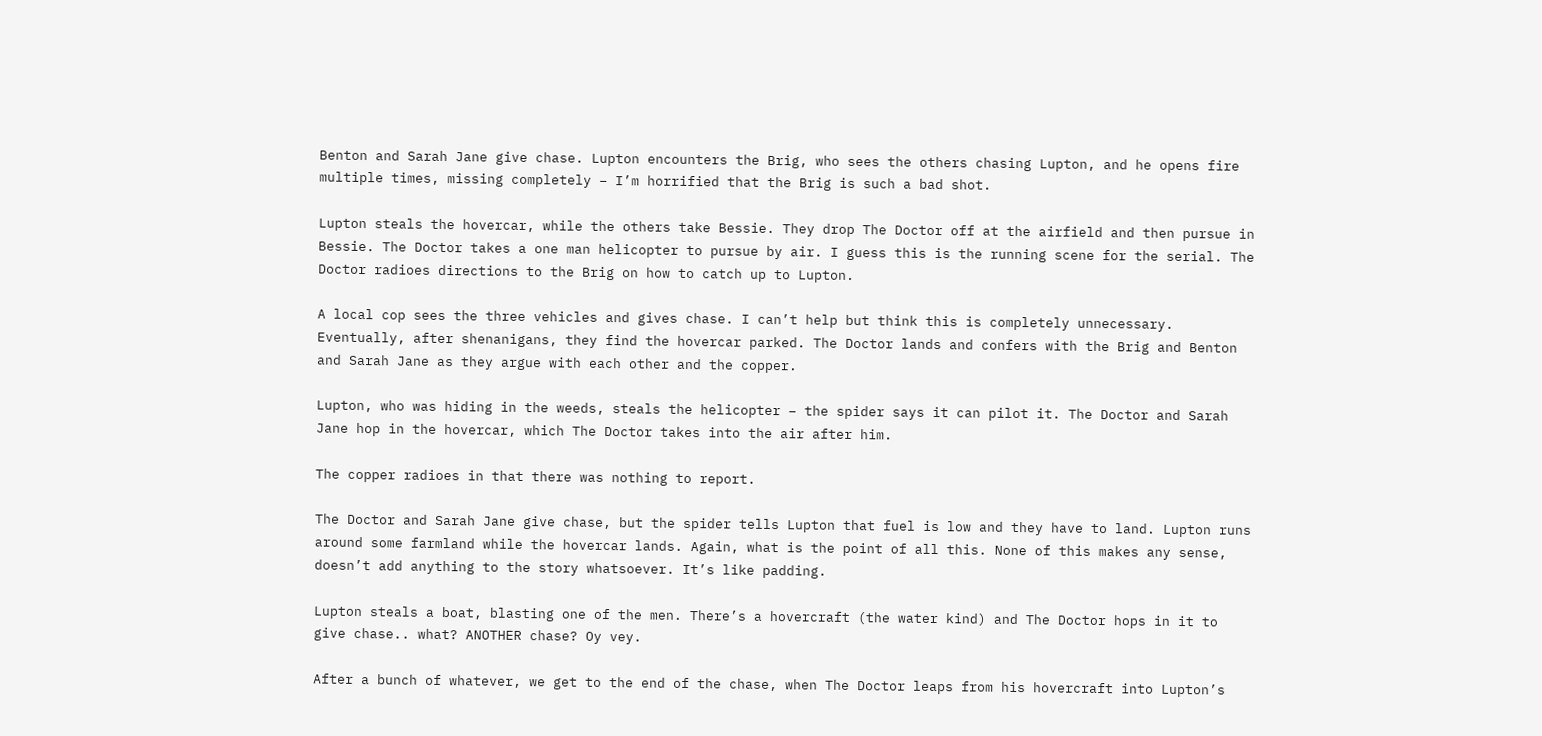Benton and Sarah Jane give chase. Lupton encounters the Brig, who sees the others chasing Lupton, and he opens fire multiple times, missing completely – I’m horrified that the Brig is such a bad shot.

Lupton steals the hovercar, while the others take Bessie. They drop The Doctor off at the airfield and then pursue in Bessie. The Doctor takes a one man helicopter to pursue by air. I guess this is the running scene for the serial. The Doctor radioes directions to the Brig on how to catch up to Lupton.

A local cop sees the three vehicles and gives chase. I can’t help but think this is completely unnecessary. Eventually, after shenanigans, they find the hovercar parked. The Doctor lands and confers with the Brig and Benton and Sarah Jane as they argue with each other and the copper.

Lupton, who was hiding in the weeds, steals the helicopter – the spider says it can pilot it. The Doctor and Sarah Jane hop in the hovercar, which The Doctor takes into the air after him.

The copper radioes in that there was nothing to report.

The Doctor and Sarah Jane give chase, but the spider tells Lupton that fuel is low and they have to land. Lupton runs around some farmland while the hovercar lands. Again, what is the point of all this. None of this makes any sense, doesn’t add anything to the story whatsoever. It’s like padding.

Lupton steals a boat, blasting one of the men. There’s a hovercraft (the water kind) and The Doctor hops in it to give chase.. what? ANOTHER chase? Oy vey.

After a bunch of whatever, we get to the end of the chase, when The Doctor leaps from his hovercraft into Lupton’s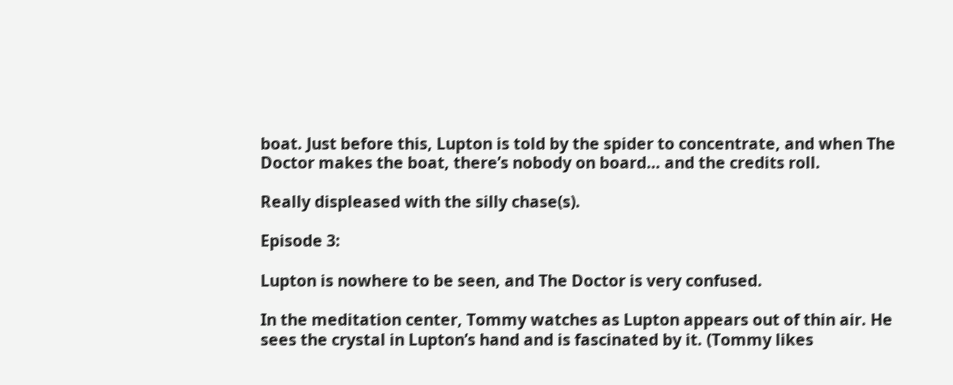boat. Just before this, Lupton is told by the spider to concentrate, and when The Doctor makes the boat, there’s nobody on board… and the credits roll.

Really displeased with the silly chase(s).

Episode 3:

Lupton is nowhere to be seen, and The Doctor is very confused.

In the meditation center, Tommy watches as Lupton appears out of thin air. He sees the crystal in Lupton’s hand and is fascinated by it. (Tommy likes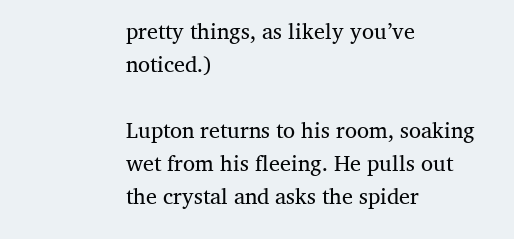pretty things, as likely you’ve noticed.)

Lupton returns to his room, soaking wet from his fleeing. He pulls out the crystal and asks the spider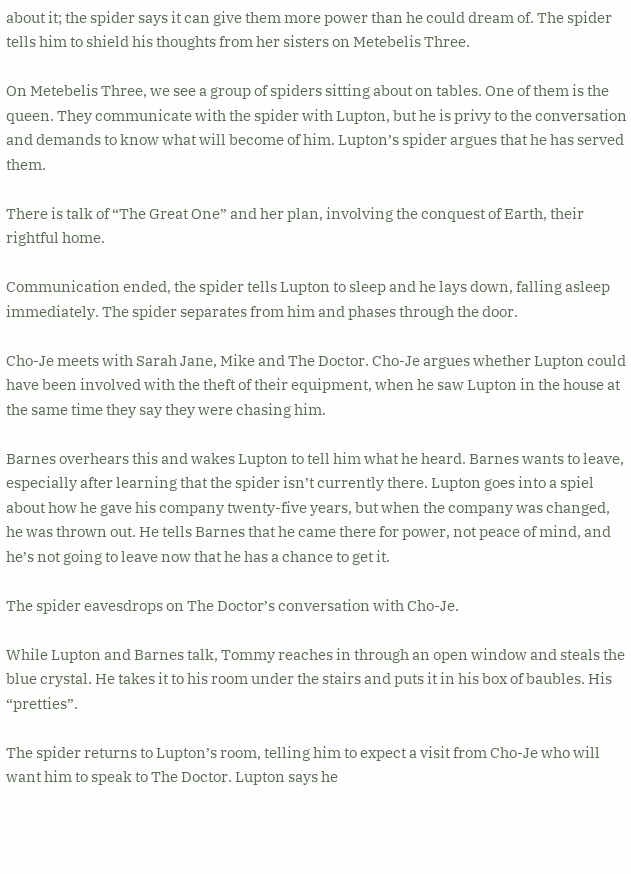about it; the spider says it can give them more power than he could dream of. The spider tells him to shield his thoughts from her sisters on Metebelis Three.

On Metebelis Three, we see a group of spiders sitting about on tables. One of them is the queen. They communicate with the spider with Lupton, but he is privy to the conversation and demands to know what will become of him. Lupton’s spider argues that he has served them.

There is talk of “The Great One” and her plan, involving the conquest of Earth, their rightful home.

Communication ended, the spider tells Lupton to sleep and he lays down, falling asleep immediately. The spider separates from him and phases through the door.

Cho-Je meets with Sarah Jane, Mike and The Doctor. Cho-Je argues whether Lupton could have been involved with the theft of their equipment, when he saw Lupton in the house at the same time they say they were chasing him.

Barnes overhears this and wakes Lupton to tell him what he heard. Barnes wants to leave, especially after learning that the spider isn’t currently there. Lupton goes into a spiel about how he gave his company twenty-five years, but when the company was changed, he was thrown out. He tells Barnes that he came there for power, not peace of mind, and he’s not going to leave now that he has a chance to get it.

The spider eavesdrops on The Doctor’s conversation with Cho-Je.

While Lupton and Barnes talk, Tommy reaches in through an open window and steals the blue crystal. He takes it to his room under the stairs and puts it in his box of baubles. His “pretties”.

The spider returns to Lupton’s room, telling him to expect a visit from Cho-Je who will want him to speak to The Doctor. Lupton says he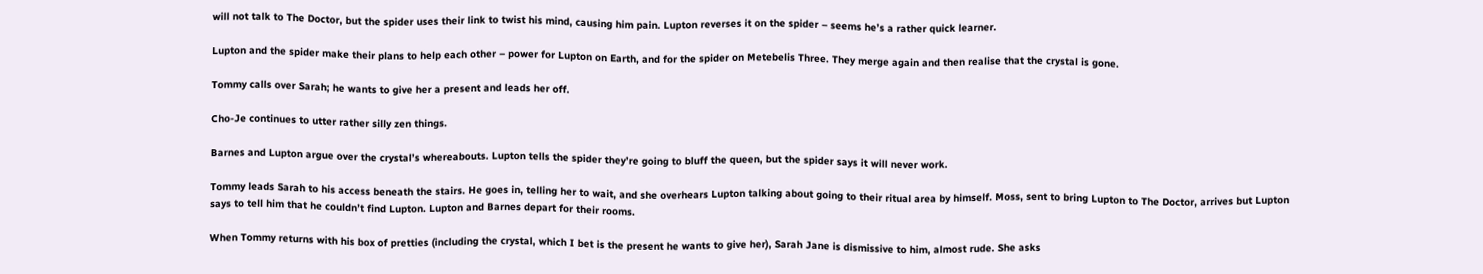will not talk to The Doctor, but the spider uses their link to twist his mind, causing him pain. Lupton reverses it on the spider – seems he’s a rather quick learner.

Lupton and the spider make their plans to help each other – power for Lupton on Earth, and for the spider on Metebelis Three. They merge again and then realise that the crystal is gone.

Tommy calls over Sarah; he wants to give her a present and leads her off.

Cho-Je continues to utter rather silly zen things.

Barnes and Lupton argue over the crystal’s whereabouts. Lupton tells the spider they’re going to bluff the queen, but the spider says it will never work.

Tommy leads Sarah to his access beneath the stairs. He goes in, telling her to wait, and she overhears Lupton talking about going to their ritual area by himself. Moss, sent to bring Lupton to The Doctor, arrives but Lupton says to tell him that he couldn’t find Lupton. Lupton and Barnes depart for their rooms.

When Tommy returns with his box of pretties (including the crystal, which I bet is the present he wants to give her), Sarah Jane is dismissive to him, almost rude. She asks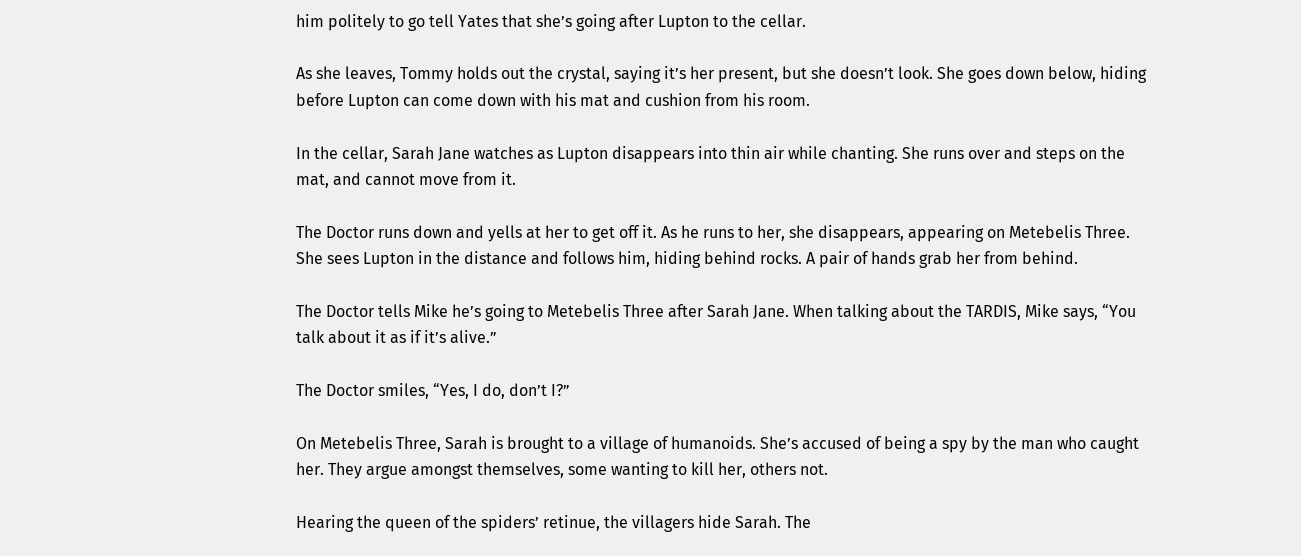him politely to go tell Yates that she’s going after Lupton to the cellar.

As she leaves, Tommy holds out the crystal, saying it’s her present, but she doesn’t look. She goes down below, hiding before Lupton can come down with his mat and cushion from his room.

In the cellar, Sarah Jane watches as Lupton disappears into thin air while chanting. She runs over and steps on the mat, and cannot move from it.

The Doctor runs down and yells at her to get off it. As he runs to her, she disappears, appearing on Metebelis Three. She sees Lupton in the distance and follows him, hiding behind rocks. A pair of hands grab her from behind.

The Doctor tells Mike he’s going to Metebelis Three after Sarah Jane. When talking about the TARDIS, Mike says, “You talk about it as if it’s alive.”

The Doctor smiles, “Yes, I do, don’t I?”

On Metebelis Three, Sarah is brought to a village of humanoids. She’s accused of being a spy by the man who caught her. They argue amongst themselves, some wanting to kill her, others not.

Hearing the queen of the spiders’ retinue, the villagers hide Sarah. The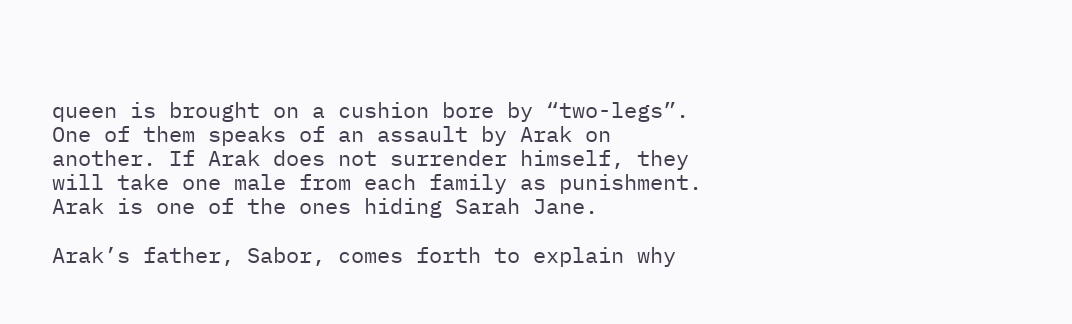queen is brought on a cushion bore by “two-legs”. One of them speaks of an assault by Arak on another. If Arak does not surrender himself, they will take one male from each family as punishment. Arak is one of the ones hiding Sarah Jane.

Arak’s father, Sabor, comes forth to explain why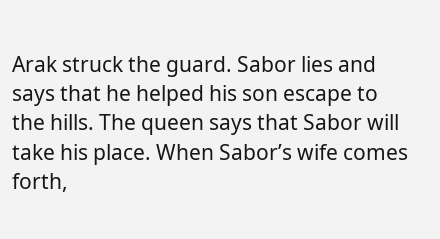Arak struck the guard. Sabor lies and says that he helped his son escape to the hills. The queen says that Sabor will take his place. When Sabor’s wife comes forth,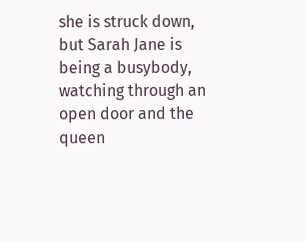she is struck down, but Sarah Jane is being a busybody, watching through an open door and the queen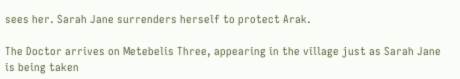sees her. Sarah Jane surrenders herself to protect Arak.

The Doctor arrives on Metebelis Three, appearing in the village just as Sarah Jane is being taken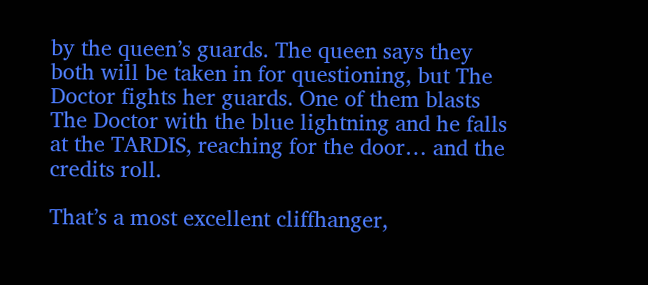by the queen’s guards. The queen says they both will be taken in for questioning, but The Doctor fights her guards. One of them blasts The Doctor with the blue lightning and he falls at the TARDIS, reaching for the door… and the credits roll.

That’s a most excellent cliffhanger,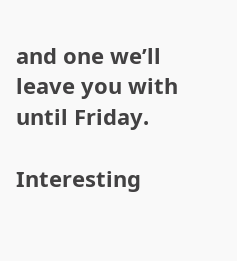and one we’ll leave you with until Friday.

Interesting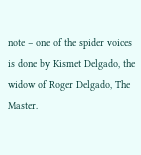note – one of the spider voices is done by Kismet Delgado, the widow of Roger Delgado, The Master.